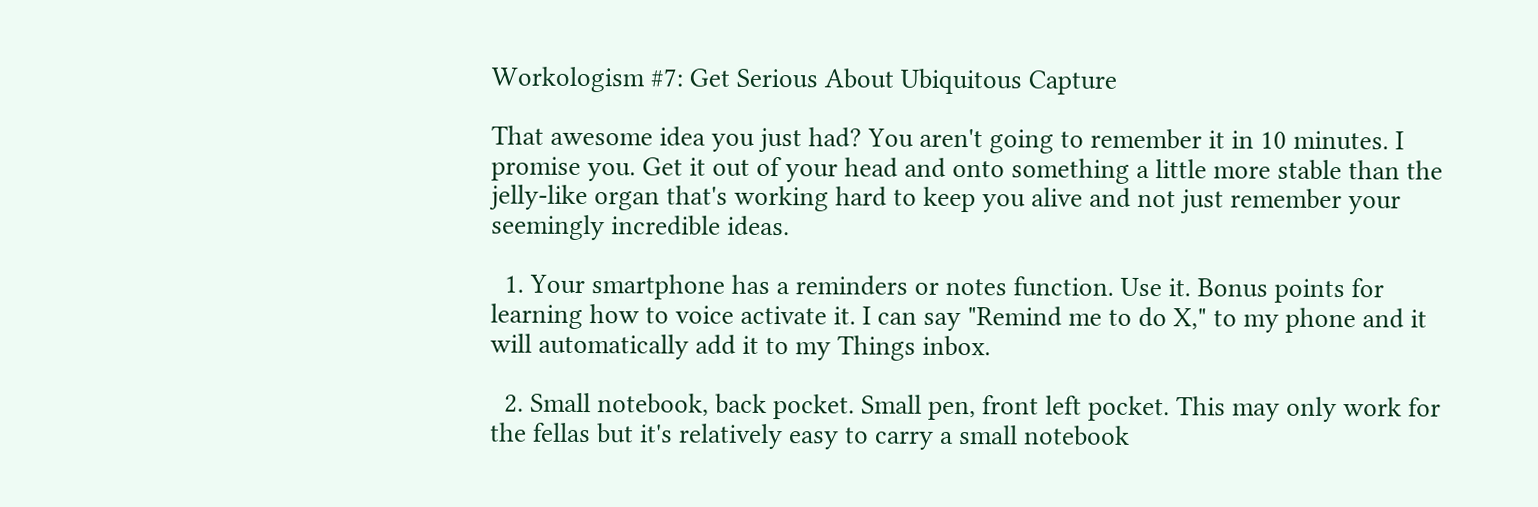Workologism #7: Get Serious About Ubiquitous Capture

That awesome idea you just had? You aren't going to remember it in 10 minutes. I promise you. Get it out of your head and onto something a little more stable than the jelly-like organ that's working hard to keep you alive and not just remember your seemingly incredible ideas.

  1. Your smartphone has a reminders or notes function. Use it. Bonus points for learning how to voice activate it. I can say "Remind me to do X," to my phone and it will automatically add it to my Things inbox.

  2. Small notebook, back pocket. Small pen, front left pocket. This may only work for the fellas but it's relatively easy to carry a small notebook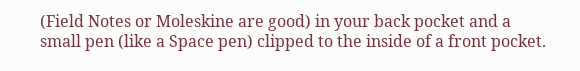(Field Notes or Moleskine are good) in your back pocket and a small pen (like a Space pen) clipped to the inside of a front pocket.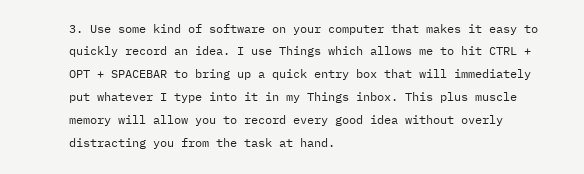3. Use some kind of software on your computer that makes it easy to quickly record an idea. I use Things which allows me to hit CTRL + OPT + SPACEBAR to bring up a quick entry box that will immediately put whatever I type into it in my Things inbox. This plus muscle memory will allow you to record every good idea without overly distracting you from the task at hand.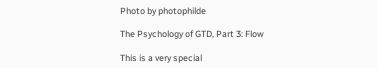Photo by photophilde

The Psychology of GTD, Part 3: Flow

This is a very special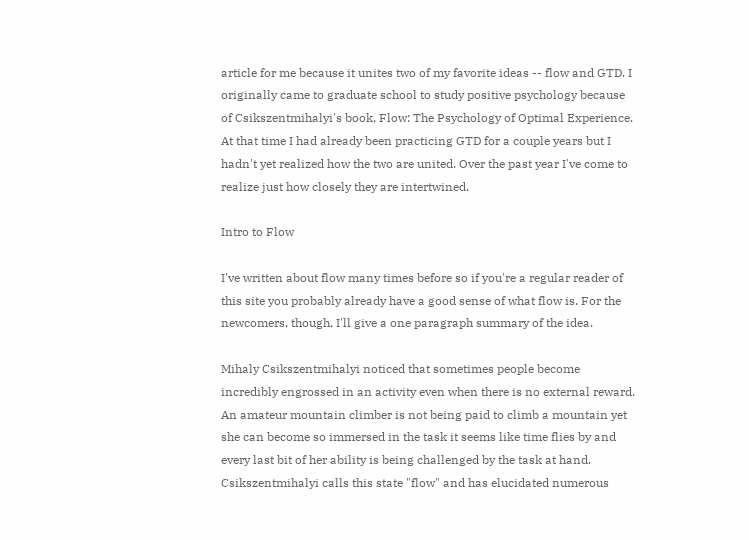article for me because it unites two of my favorite ideas -- flow and GTD. I originally came to graduate school to study positive psychology because of Csikszentmihalyi's book, Flow: The Psychology of Optimal Experience. At that time I had already been practicing GTD for a couple years but I hadn't yet realized how the two are united. Over the past year I've come to realize just how closely they are intertwined.

Intro to Flow

I've written about flow many times before so if you're a regular reader of this site you probably already have a good sense of what flow is. For the newcomers, though, I'll give a one paragraph summary of the idea.

Mihaly Csikszentmihalyi noticed that sometimes people become incredibly engrossed in an activity even when there is no external reward. An amateur mountain climber is not being paid to climb a mountain yet she can become so immersed in the task it seems like time flies by and every last bit of her ability is being challenged by the task at hand. Csikszentmihalyi calls this state "flow" and has elucidated numerous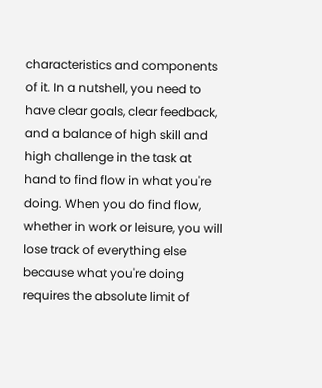characteristics and components of it. In a nutshell, you need to have clear goals, clear feedback, and a balance of high skill and high challenge in the task at hand to find flow in what you're doing. When you do find flow, whether in work or leisure, you will lose track of everything else because what you're doing requires the absolute limit of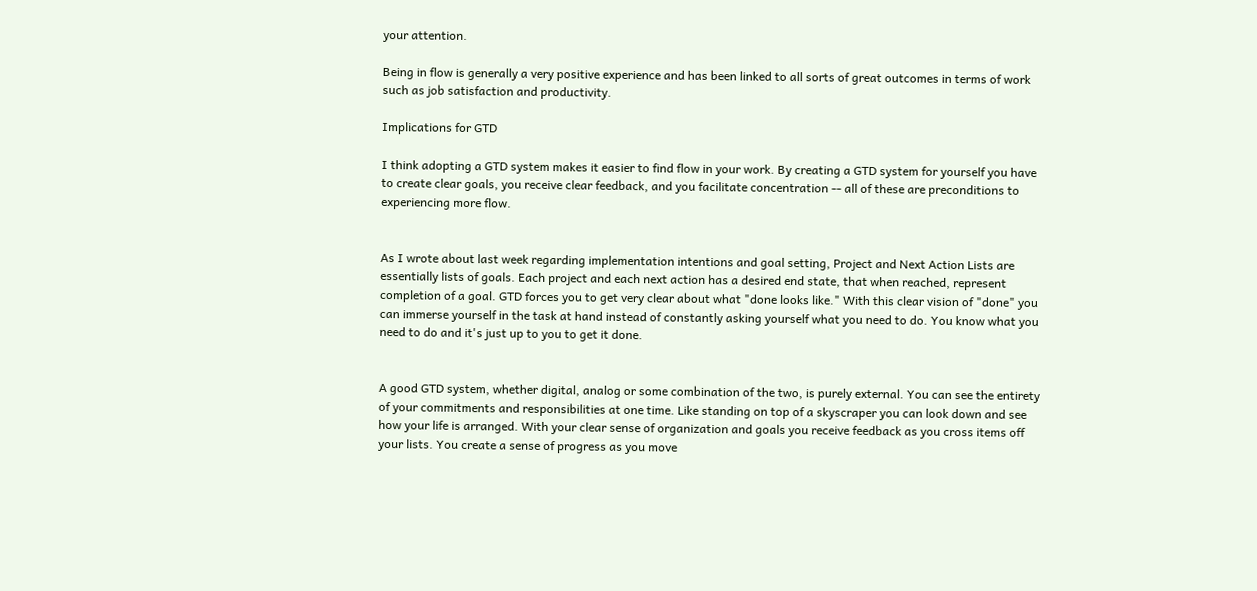your attention.

Being in flow is generally a very positive experience and has been linked to all sorts of great outcomes in terms of work such as job satisfaction and productivity.

Implications for GTD

I think adopting a GTD system makes it easier to find flow in your work. By creating a GTD system for yourself you have to create clear goals, you receive clear feedback, and you facilitate concentration -- all of these are preconditions to experiencing more flow.


As I wrote about last week regarding implementation intentions and goal setting, Project and Next Action Lists are essentially lists of goals. Each project and each next action has a desired end state, that when reached, represent completion of a goal. GTD forces you to get very clear about what "done looks like." With this clear vision of "done" you can immerse yourself in the task at hand instead of constantly asking yourself what you need to do. You know what you need to do and it's just up to you to get it done.


A good GTD system, whether digital, analog or some combination of the two, is purely external. You can see the entirety of your commitments and responsibilities at one time. Like standing on top of a skyscraper you can look down and see how your life is arranged. With your clear sense of organization and goals you receive feedback as you cross items off your lists. You create a sense of progress as you move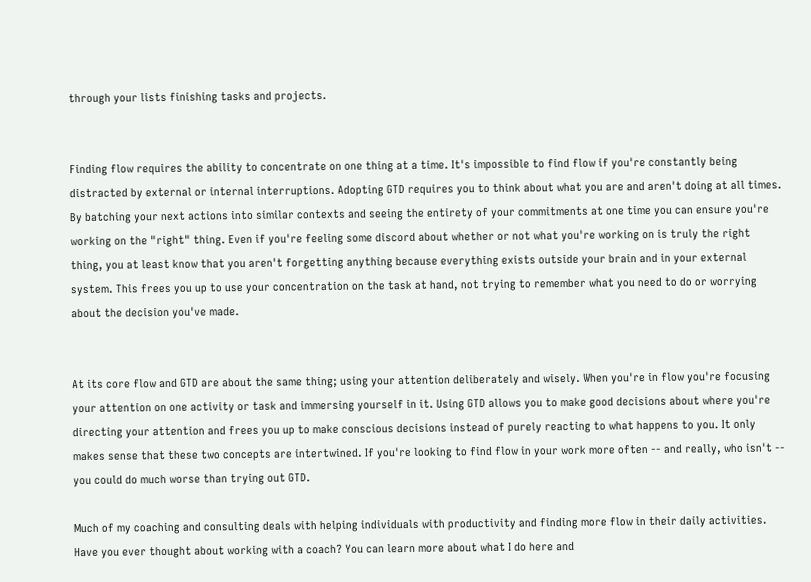through your lists finishing tasks and projects.


Finding flow requires the ability to concentrate on one thing at a time. It's impossible to find flow if you're constantly being distracted by external or internal interruptions. Adopting GTD requires you to think about what you are and aren't doing at all times. By batching your next actions into similar contexts and seeing the entirety of your commitments at one time you can ensure you're working on the "right" thing. Even if you're feeling some discord about whether or not what you're working on is truly the right thing, you at least know that you aren't forgetting anything because everything exists outside your brain and in your external system. This frees you up to use your concentration on the task at hand, not trying to remember what you need to do or worrying about the decision you've made.


At its core flow and GTD are about the same thing; using your attention deliberately and wisely. When you're in flow you're focusing your attention on one activity or task and immersing yourself in it. Using GTD allows you to make good decisions about where you're directing your attention and frees you up to make conscious decisions instead of purely reacting to what happens to you. It only makes sense that these two concepts are intertwined. If you're looking to find flow in your work more often -- and really, who isn't -- you could do much worse than trying out GTD.

Much of my coaching and consulting deals with helping individuals with productivity and finding more flow in their daily activities. Have you ever thought about working with a coach? You can learn more about what I do here and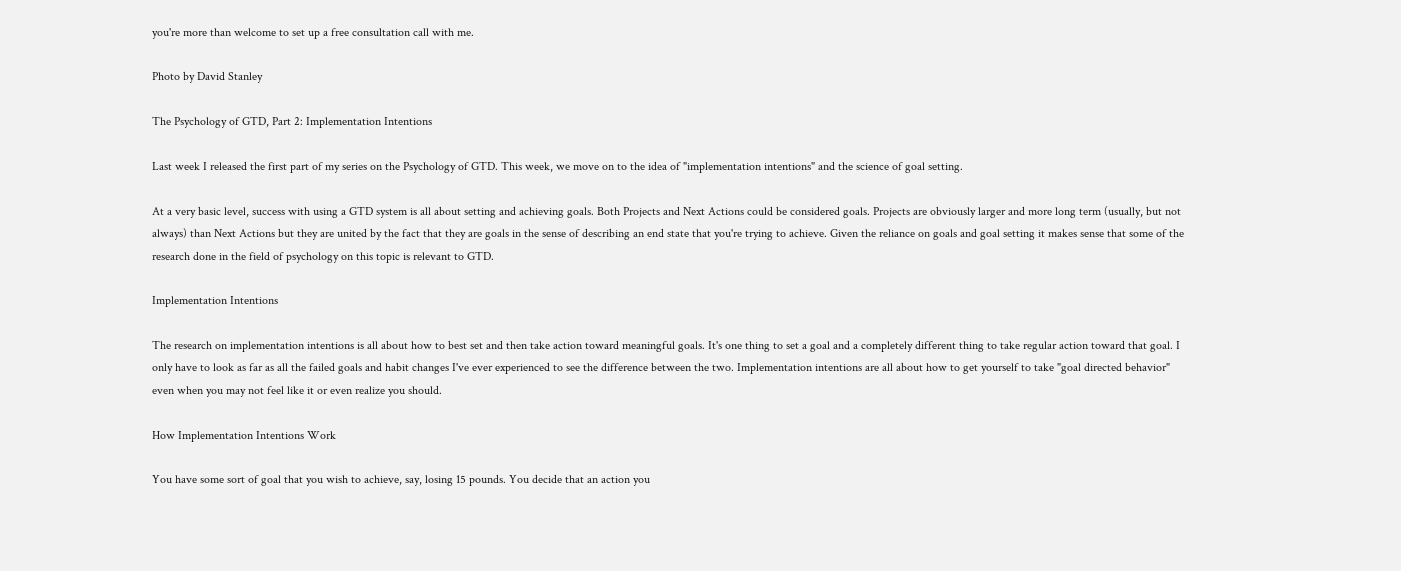you're more than welcome to set up a free consultation call with me.

Photo by David Stanley

The Psychology of GTD, Part 2: Implementation Intentions

Last week I released the first part of my series on the Psychology of GTD. This week, we move on to the idea of "implementation intentions" and the science of goal setting.

At a very basic level, success with using a GTD system is all about setting and achieving goals. Both Projects and Next Actions could be considered goals. Projects are obviously larger and more long term (usually, but not always) than Next Actions but they are united by the fact that they are goals in the sense of describing an end state that you're trying to achieve. Given the reliance on goals and goal setting it makes sense that some of the research done in the field of psychology on this topic is relevant to GTD.

Implementation Intentions

The research on implementation intentions is all about how to best set and then take action toward meaningful goals. It's one thing to set a goal and a completely different thing to take regular action toward that goal. I only have to look as far as all the failed goals and habit changes I've ever experienced to see the difference between the two. Implementation intentions are all about how to get yourself to take "goal directed behavior" even when you may not feel like it or even realize you should.

How Implementation Intentions Work

You have some sort of goal that you wish to achieve, say, losing 15 pounds. You decide that an action you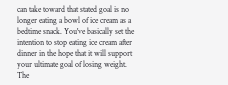can take toward that stated goal is no longer eating a bowl of ice cream as a bedtime snack. You've basically set the intention to stop eating ice cream after dinner in the hope that it will support your ultimate goal of losing weight. The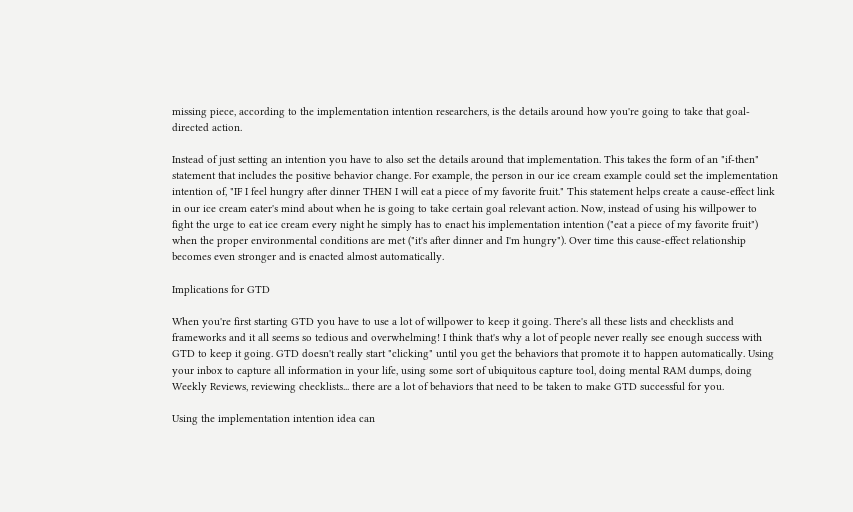missing piece, according to the implementation intention researchers, is the details around how you're going to take that goal-directed action.

Instead of just setting an intention you have to also set the details around that implementation. This takes the form of an "if-then" statement that includes the positive behavior change. For example, the person in our ice cream example could set the implementation intention of, "IF I feel hungry after dinner THEN I will eat a piece of my favorite fruit." This statement helps create a cause-effect link in our ice cream eater's mind about when he is going to take certain goal relevant action. Now, instead of using his willpower to fight the urge to eat ice cream every night he simply has to enact his implementation intention ("eat a piece of my favorite fruit") when the proper environmental conditions are met ("it's after dinner and I'm hungry"). Over time this cause-effect relationship becomes even stronger and is enacted almost automatically.

Implications for GTD

When you're first starting GTD you have to use a lot of willpower to keep it going. There's all these lists and checklists and frameworks and it all seems so tedious and overwhelming! I think that's why a lot of people never really see enough success with GTD to keep it going. GTD doesn't really start "clicking" until you get the behaviors that promote it to happen automatically. Using your inbox to capture all information in your life, using some sort of ubiquitous capture tool, doing mental RAM dumps, doing Weekly Reviews, reviewing checklists... there are a lot of behaviors that need to be taken to make GTD successful for you.

Using the implementation intention idea can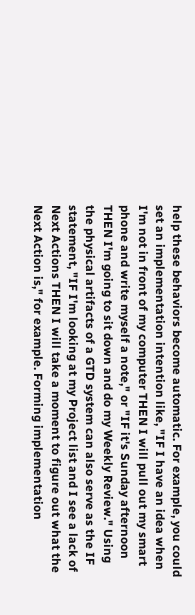help these behaviors become automatic. For example, you could set an implementation intention like, "IF I have an idea when I'm not in front of my computer THEN I will pull out my smart phone and write myself a note," or "IF it's Sunday afternoon THEN I'm going to sit down and do my Weekly Review." Using the physical artifacts of a GTD system can also serve as the IF statement, "IF I'm looking at my Project list and I see a lack of Next Actions THEN I will take a moment to figure out what the Next Action is," for example. Forming implementation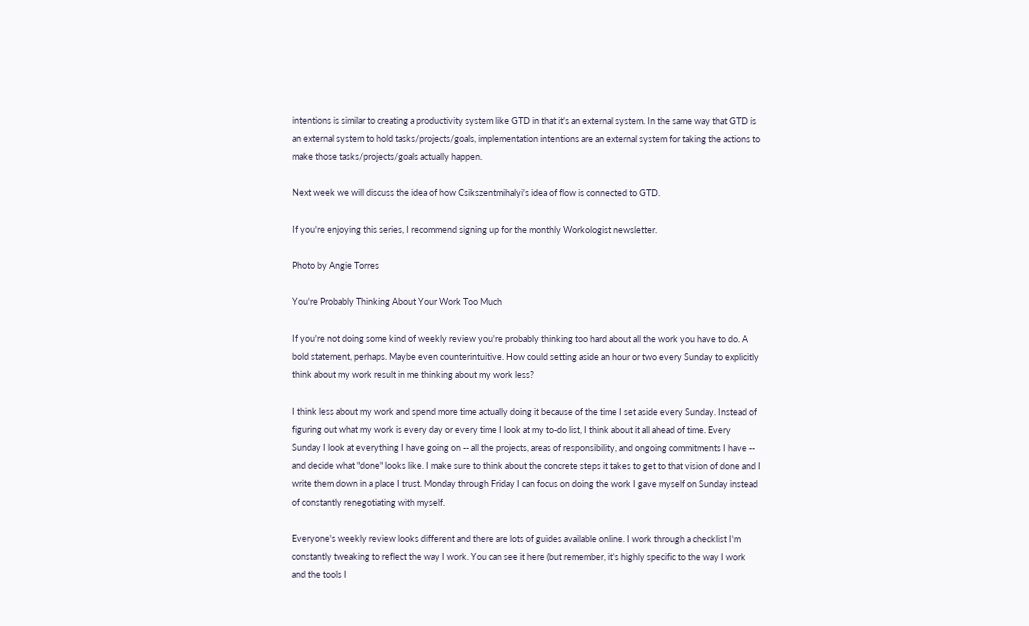intentions is similar to creating a productivity system like GTD in that it's an external system. In the same way that GTD is an external system to hold tasks/projects/goals, implementation intentions are an external system for taking the actions to make those tasks/projects/goals actually happen.

Next week we will discuss the idea of how Csikszentmihalyi's idea of flow is connected to GTD.

If you're enjoying this series, I recommend signing up for the monthly Workologist newsletter.

Photo by Angie Torres

You're Probably Thinking About Your Work Too Much

If you're not doing some kind of weekly review you're probably thinking too hard about all the work you have to do. A bold statement, perhaps. Maybe even counterintuitive. How could setting aside an hour or two every Sunday to explicitly think about my work result in me thinking about my work less?

I think less about my work and spend more time actually doing it because of the time I set aside every Sunday. Instead of figuring out what my work is every day or every time I look at my to-do list, I think about it all ahead of time. Every Sunday I look at everything I have going on -- all the projects, areas of responsibility, and ongoing commitments I have -- and decide what "done" looks like. I make sure to think about the concrete steps it takes to get to that vision of done and I write them down in a place I trust. Monday through Friday I can focus on doing the work I gave myself on Sunday instead of constantly renegotiating with myself.

Everyone's weekly review looks different and there are lots of guides available online. I work through a checklist I'm constantly tweaking to reflect the way I work. You can see it here (but remember, it's highly specific to the way I work and the tools I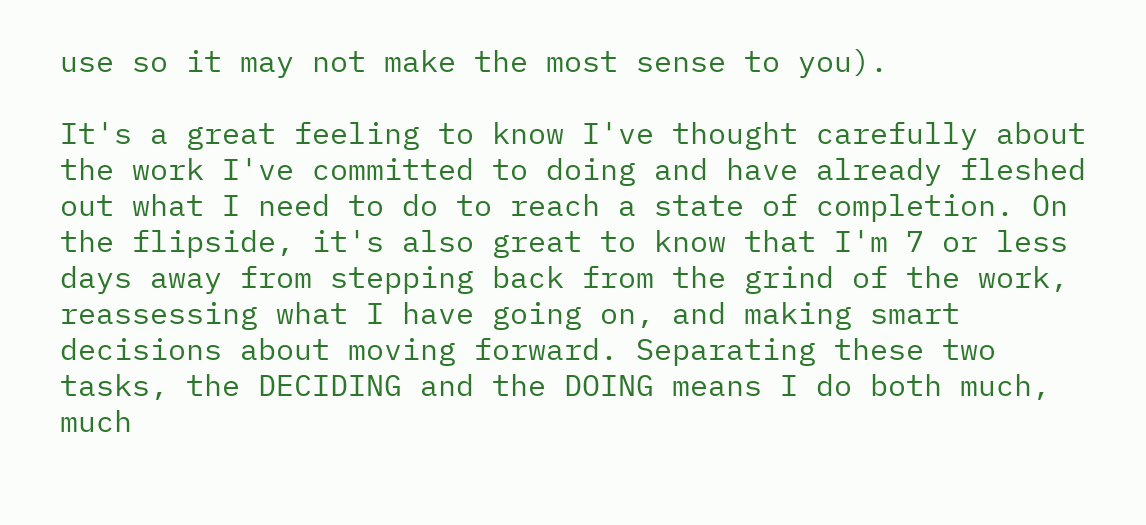use so it may not make the most sense to you).

It's a great feeling to know I've thought carefully about the work I've committed to doing and have already fleshed out what I need to do to reach a state of completion. On the flipside, it's also great to know that I'm 7 or less days away from stepping back from the grind of the work, reassessing what I have going on, and making smart decisions about moving forward. Separating these two tasks, the DECIDING and the DOING means I do both much, much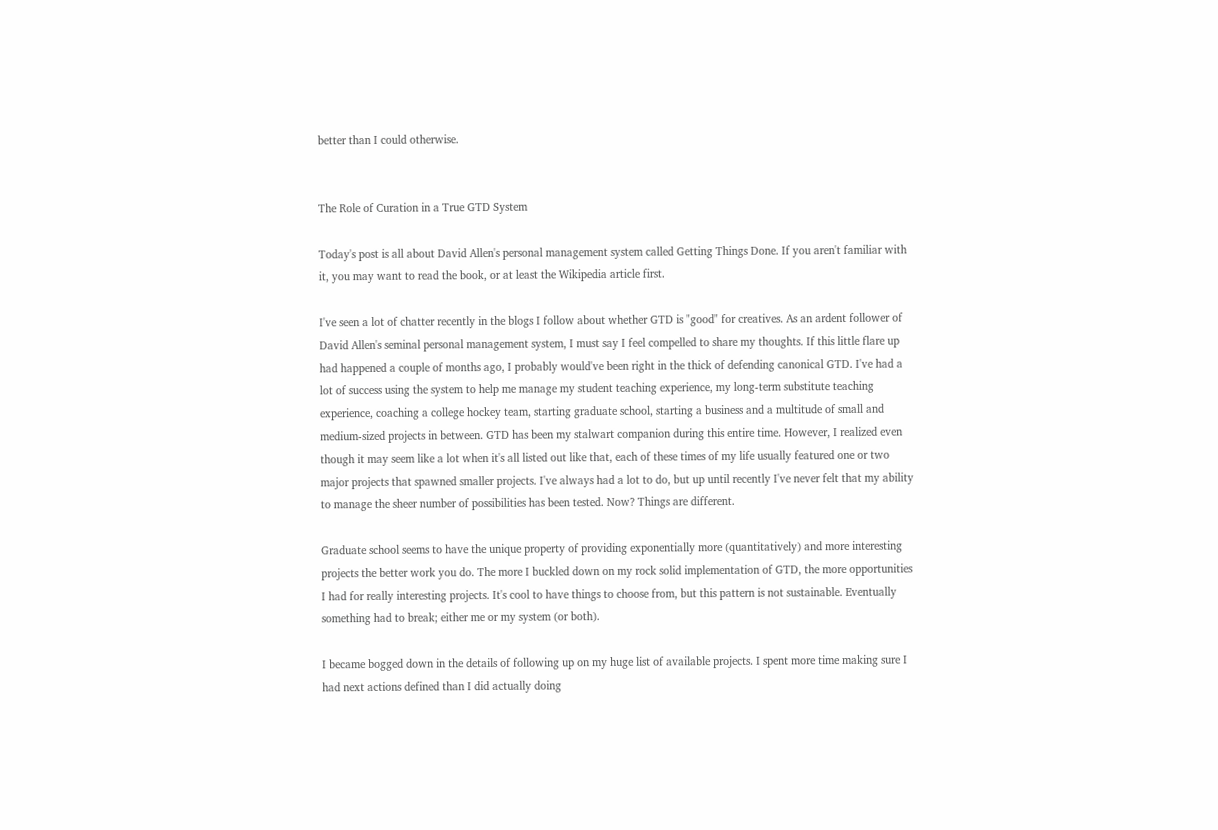better than I could otherwise.


The Role of Curation in a True GTD System

Today's post is all about David Allen's personal management system called Getting Things Done. If you aren't familiar with it, you may want to read the book, or at least the Wikipedia article first.

I've seen a lot of chatter recently in the blogs I follow about whether GTD is "good" for creatives. As an ardent follower of David Allen's seminal personal management system, I must say I feel compelled to share my thoughts. If this little flare up had happened a couple of months ago, I probably would've been right in the thick of defending canonical GTD. I've had a lot of success using the system to help me manage my student teaching experience, my long-term substitute teaching experience, coaching a college hockey team, starting graduate school, starting a business and a multitude of small and medium-sized projects in between. GTD has been my stalwart companion during this entire time. However, I realized even though it may seem like a lot when it's all listed out like that, each of these times of my life usually featured one or two major projects that spawned smaller projects. I've always had a lot to do, but up until recently I've never felt that my ability to manage the sheer number of possibilities has been tested. Now? Things are different.

Graduate school seems to have the unique property of providing exponentially more (quantitatively) and more interesting projects the better work you do. The more I buckled down on my rock solid implementation of GTD, the more opportunities I had for really interesting projects. It's cool to have things to choose from, but this pattern is not sustainable. Eventually something had to break; either me or my system (or both).

I became bogged down in the details of following up on my huge list of available projects. I spent more time making sure I had next actions defined than I did actually doing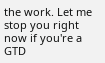the work. Let me stop you right now if you're a GTD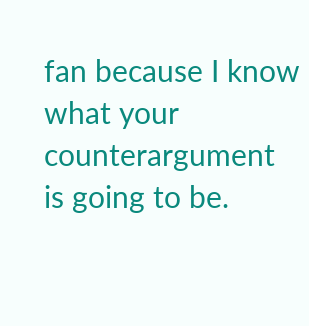fan because I know what your counterargument is going to be.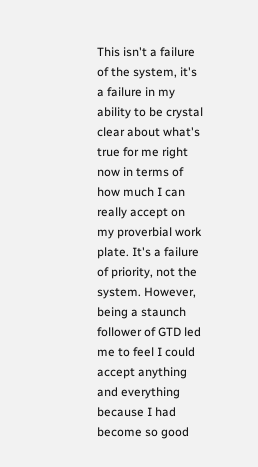This isn't a failure of the system, it's a failure in my ability to be crystal clear about what's true for me right now in terms of how much I can really accept on my proverbial work plate. It's a failure of priority, not the system. However, being a staunch follower of GTD led me to feel I could accept anything and everything because I had become so good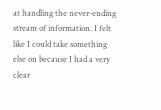at handling the never-ending stream of information. I felt like I could take something else on because I had a very clear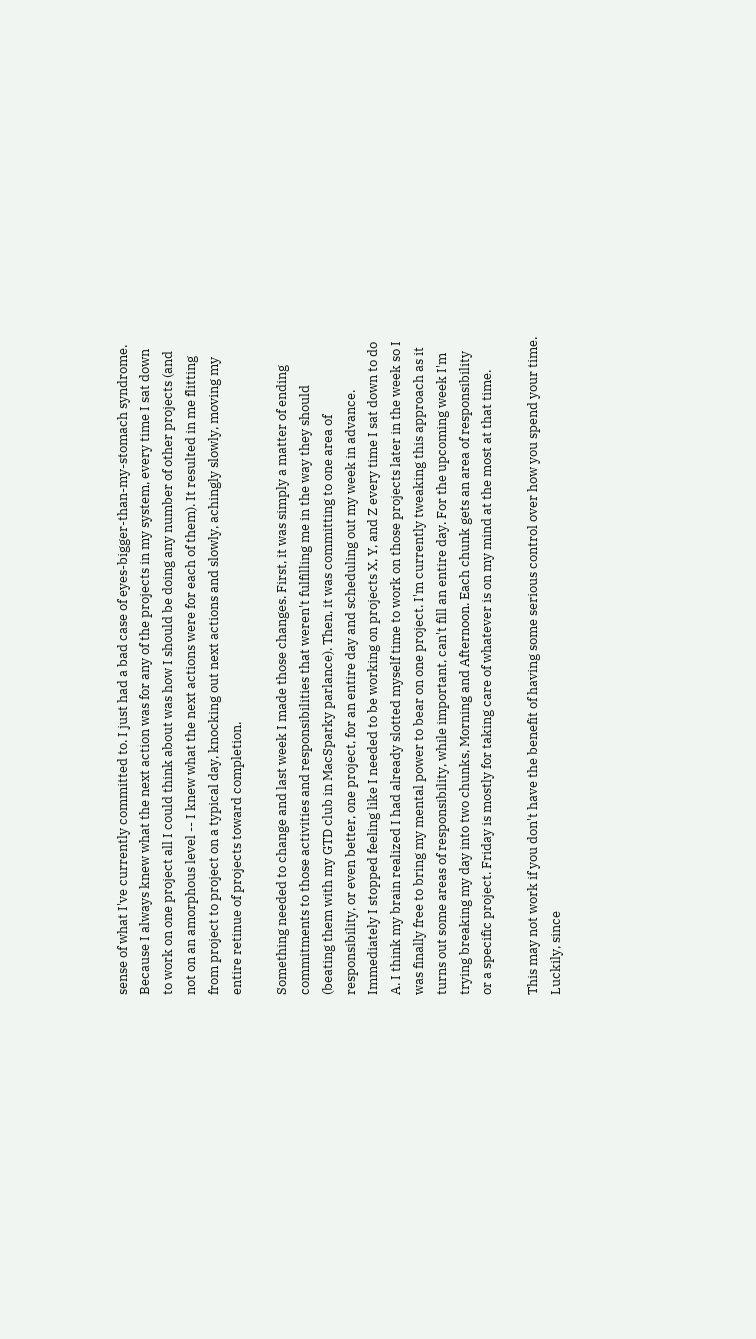sense of what I've currently committed to. I just had a bad case of eyes-bigger-than-my-stomach syndrome. Because I always knew what the next action was for any of the projects in my system, every time I sat down to work on one project all I could think about was how I should be doing any number of other projects (and not on an amorphous level -- I knew what the next actions were for each of them). It resulted in me flitting from project to project on a typical day, knocking out next actions and slowly, achingly slowly, moving my entire retinue of projects toward completion.

Something needed to change and last week I made those changes. First, it was simply a matter of ending commitments to those activities and responsibilities that weren't fulfilling me in the way they should (beating them with my GTD club in MacSparky parlance). Then, it was committing to one area of responsibility, or even better, one project, for an entire day and scheduling out my week in advance. Immediately I stopped feeling like I needed to be working on projects X, Y, and Z every time I sat down to do A. I think my brain realized I had already slotted myself time to work on those projects later in the week so I was finally free to bring my mental power to bear on one project. I'm currently tweaking this approach as it turns out some areas of responsibility, while important, can't fill an entire day. For the upcoming week I'm trying breaking my day into two chunks, Morning and Afternoon. Each chunk gets an area of responsibility or a specific project. Friday is mostly for taking care of whatever is on my mind at the most at that time.

This may not work if you don't have the benefit of having some serious control over how you spend your time. Luckily, since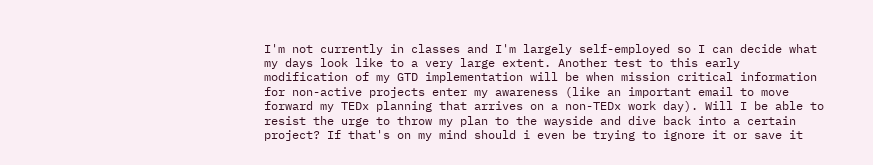I'm not currently in classes and I'm largely self-employed so I can decide what my days look like to a very large extent. Another test to this early modification of my GTD implementation will be when mission critical information for non-active projects enter my awareness (like an important email to move forward my TEDx planning that arrives on a non-TEDx work day). Will I be able to resist the urge to throw my plan to the wayside and dive back into a certain project? If that's on my mind should i even be trying to ignore it or save it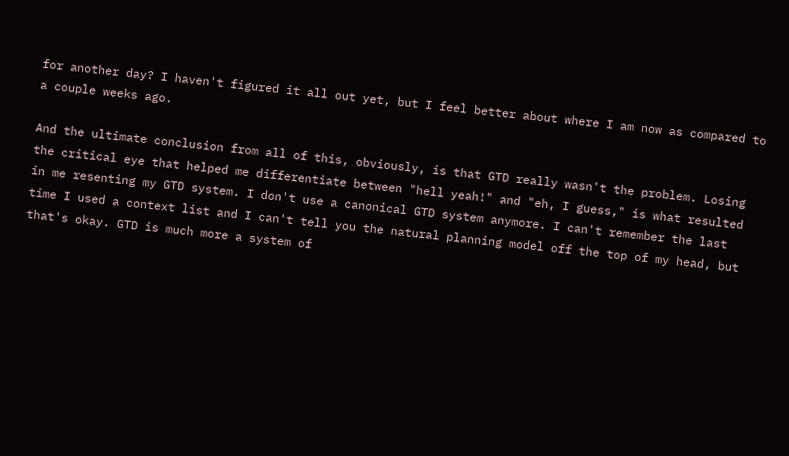for another day? I haven't figured it all out yet, but I feel better about where I am now as compared to a couple weeks ago.

And the ultimate conclusion from all of this, obviously, is that GTD really wasn't the problem. Losing the critical eye that helped me differentiate between "hell yeah!" and "eh, I guess," is what resulted in me resenting my GTD system. I don't use a canonical GTD system anymore. I can't remember the last time I used a context list and I can't tell you the natural planning model off the top of my head, but that's okay. GTD is much more a system of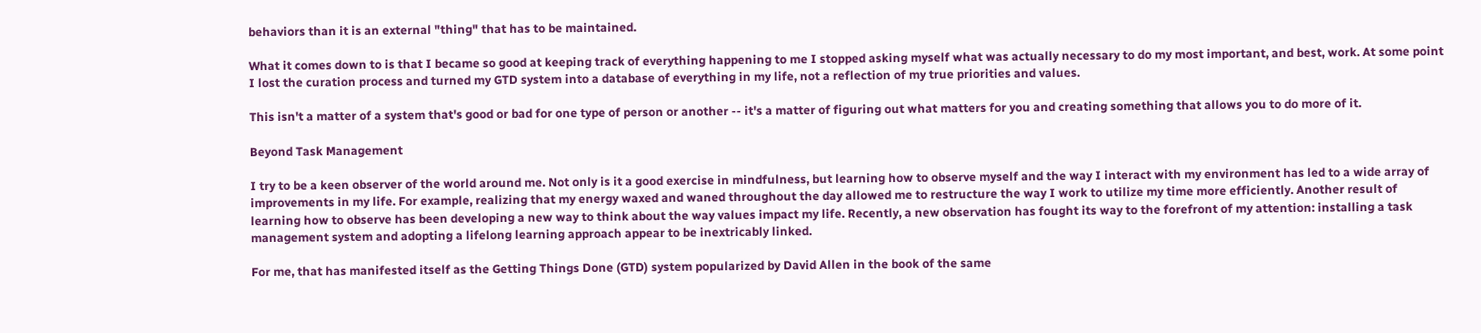behaviors than it is an external "thing" that has to be maintained.

What it comes down to is that I became so good at keeping track of everything happening to me I stopped asking myself what was actually necessary to do my most important, and best, work. At some point I lost the curation process and turned my GTD system into a database of everything in my life, not a reflection of my true priorities and values.

This isn't a matter of a system that's good or bad for one type of person or another -- it's a matter of figuring out what matters for you and creating something that allows you to do more of it.

Beyond Task Management

I try to be a keen observer of the world around me. Not only is it a good exercise in mindfulness, but learning how to observe myself and the way I interact with my environment has led to a wide array of improvements in my life. For example, realizing that my energy waxed and waned throughout the day allowed me to restructure the way I work to utilize my time more efficiently. Another result of learning how to observe has been developing a new way to think about the way values impact my life. Recently, a new observation has fought its way to the forefront of my attention: installing a task management system and adopting a lifelong learning approach appear to be inextricably linked.

For me, that has manifested itself as the Getting Things Done (GTD) system popularized by David Allen in the book of the same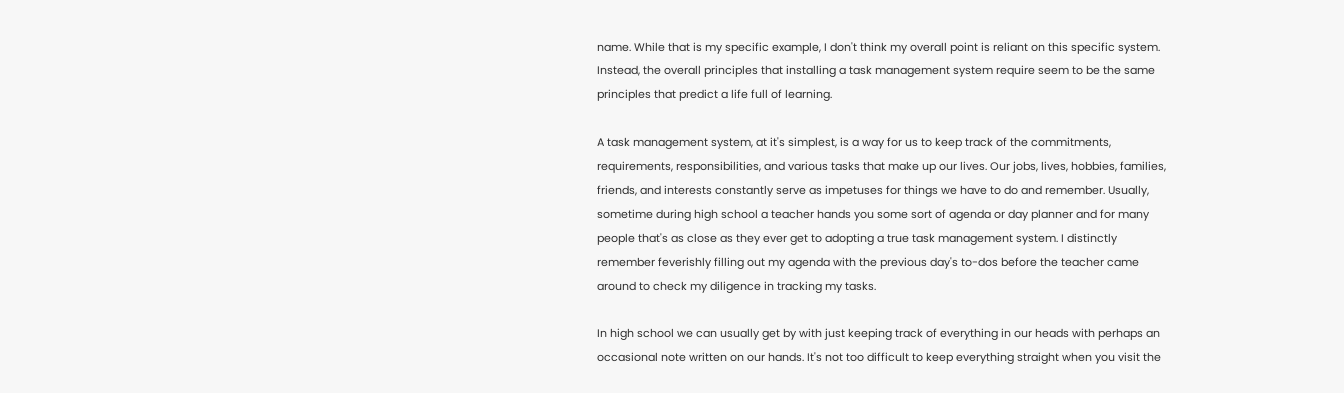name. While that is my specific example, I don't think my overall point is reliant on this specific system. Instead, the overall principles that installing a task management system require seem to be the same principles that predict a life full of learning.

A task management system, at it's simplest, is a way for us to keep track of the commitments, requirements, responsibilities, and various tasks that make up our lives. Our jobs, lives, hobbies, families, friends, and interests constantly serve as impetuses for things we have to do and remember. Usually, sometime during high school a teacher hands you some sort of agenda or day planner and for many people that's as close as they ever get to adopting a true task management system. I distinctly remember feverishly filling out my agenda with the previous day's to-dos before the teacher came around to check my diligence in tracking my tasks.

In high school we can usually get by with just keeping track of everything in our heads with perhaps an occasional note written on our hands. It's not too difficult to keep everything straight when you visit the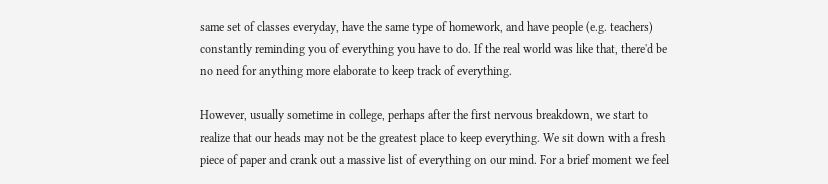same set of classes everyday, have the same type of homework, and have people (e.g. teachers) constantly reminding you of everything you have to do. If the real world was like that, there'd be no need for anything more elaborate to keep track of everything.

However, usually sometime in college, perhaps after the first nervous breakdown, we start to realize that our heads may not be the greatest place to keep everything. We sit down with a fresh piece of paper and crank out a massive list of everything on our mind. For a brief moment we feel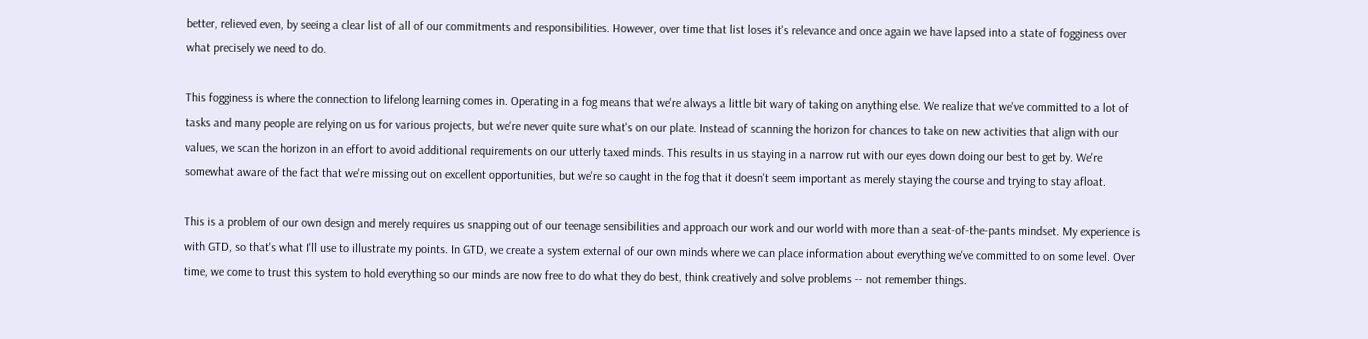better, relieved even, by seeing a clear list of all of our commitments and responsibilities. However, over time that list loses it's relevance and once again we have lapsed into a state of fogginess over what precisely we need to do.

This fogginess is where the connection to lifelong learning comes in. Operating in a fog means that we're always a little bit wary of taking on anything else. We realize that we've committed to a lot of tasks and many people are relying on us for various projects, but we're never quite sure what's on our plate. Instead of scanning the horizon for chances to take on new activities that align with our values, we scan the horizon in an effort to avoid additional requirements on our utterly taxed minds. This results in us staying in a narrow rut with our eyes down doing our best to get by. We're somewhat aware of the fact that we're missing out on excellent opportunities, but we're so caught in the fog that it doesn't seem important as merely staying the course and trying to stay afloat.

This is a problem of our own design and merely requires us snapping out of our teenage sensibilities and approach our work and our world with more than a seat-of-the-pants mindset. My experience is with GTD, so that's what I'll use to illustrate my points. In GTD, we create a system external of our own minds where we can place information about everything we've committed to on some level. Over time, we come to trust this system to hold everything so our minds are now free to do what they do best, think creatively and solve problems -- not remember things.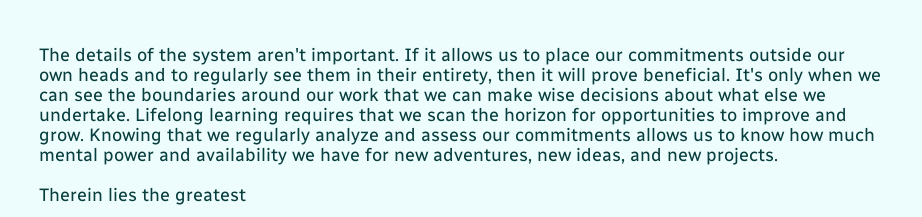The details of the system aren't important. If it allows us to place our commitments outside our own heads and to regularly see them in their entirety, then it will prove beneficial. It's only when we can see the boundaries around our work that we can make wise decisions about what else we undertake. Lifelong learning requires that we scan the horizon for opportunities to improve and grow. Knowing that we regularly analyze and assess our commitments allows us to know how much mental power and availability we have for new adventures, new ideas, and new projects.

Therein lies the greatest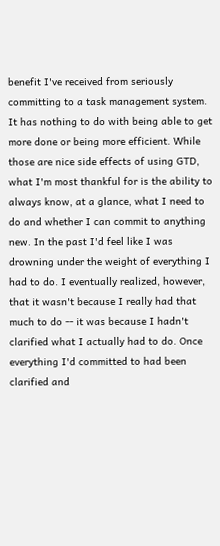benefit I've received from seriously committing to a task management system. It has nothing to do with being able to get more done or being more efficient. While those are nice side effects of using GTD, what I'm most thankful for is the ability to always know, at a glance, what I need to do and whether I can commit to anything new. In the past I'd feel like I was drowning under the weight of everything I had to do. I eventually realized, however, that it wasn't because I really had that much to do -- it was because I hadn't clarified what I actually had to do. Once everything I'd committed to had been clarified and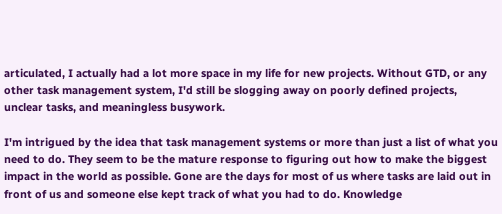articulated, I actually had a lot more space in my life for new projects. Without GTD, or any other task management system, I'd still be slogging away on poorly defined projects, unclear tasks, and meaningless busywork.

I'm intrigued by the idea that task management systems or more than just a list of what you need to do. They seem to be the mature response to figuring out how to make the biggest impact in the world as possible. Gone are the days for most of us where tasks are laid out in front of us and someone else kept track of what you had to do. Knowledge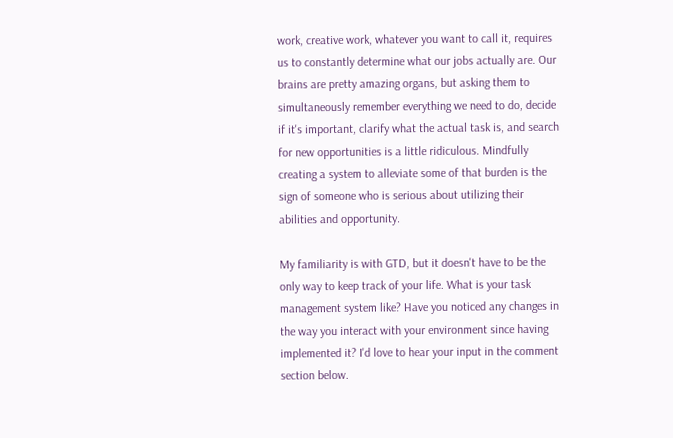work, creative work, whatever you want to call it, requires us to constantly determine what our jobs actually are. Our brains are pretty amazing organs, but asking them to simultaneously remember everything we need to do, decide if it's important, clarify what the actual task is, and search for new opportunities is a little ridiculous. Mindfully creating a system to alleviate some of that burden is the sign of someone who is serious about utilizing their abilities and opportunity.

My familiarity is with GTD, but it doesn't have to be the only way to keep track of your life. What is your task management system like? Have you noticed any changes in the way you interact with your environment since having implemented it? I'd love to hear your input in the comment section below.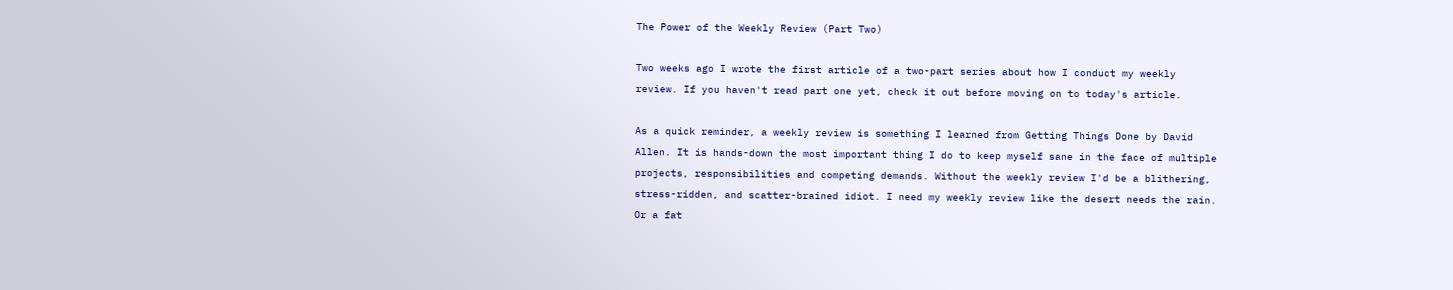The Power of the Weekly Review (Part Two)

Two weeks ago I wrote the first article of a two-part series about how I conduct my weekly review. If you haven't read part one yet, check it out before moving on to today's article.

As a quick reminder, a weekly review is something I learned from Getting Things Done by David Allen. It is hands-down the most important thing I do to keep myself sane in the face of multiple projects, responsibilities and competing demands. Without the weekly review I'd be a blithering, stress-ridden, and scatter-brained idiot. I need my weekly review like the desert needs the rain. Or a fat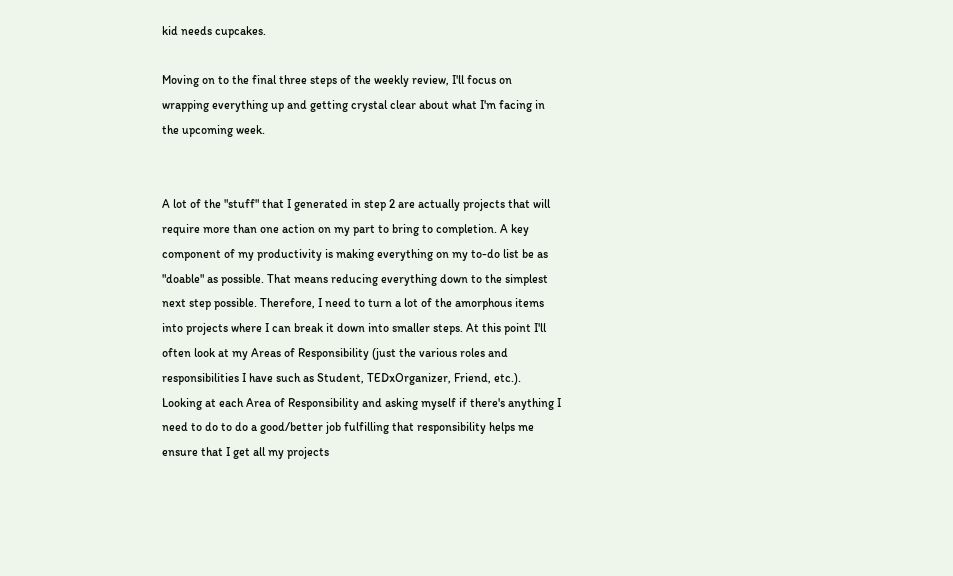kid needs cupcakes.

Moving on to the final three steps of the weekly review, I'll focus on wrapping everything up and getting crystal clear about what I'm facing in the upcoming week.


A lot of the "stuff" that I generated in step 2 are actually projects that will require more than one action on my part to bring to completion. A key component of my productivity is making everything on my to-do list be as "doable" as possible. That means reducing everything down to the simplest next step possible. Therefore, I need to turn a lot of the amorphous items into projects where I can break it down into smaller steps. At this point I'll often look at my Areas of Responsibility (just the various roles and responsibilities I have such as Student, TEDxOrganizer, Friend, etc.). Looking at each Area of Responsibility and asking myself if there's anything I need to do to do a good/better job fulfilling that responsibility helps me ensure that I get all my projects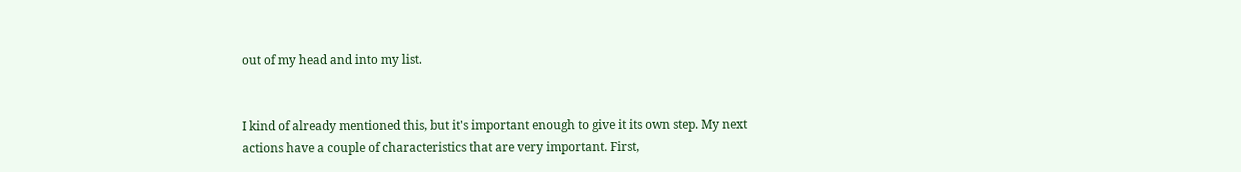out of my head and into my list.


I kind of already mentioned this, but it's important enough to give it its own step. My next actions have a couple of characteristics that are very important. First,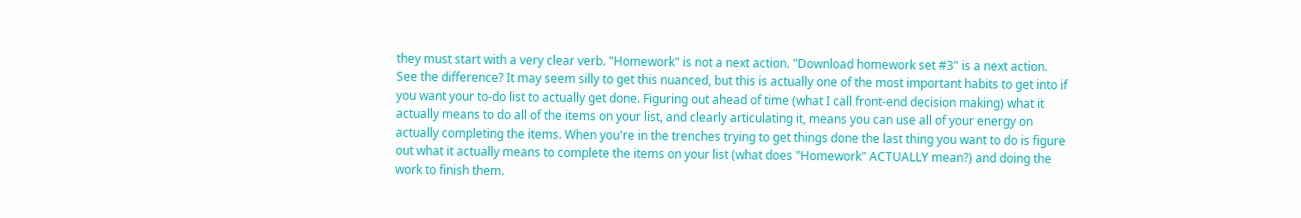they must start with a very clear verb. "Homework" is not a next action. "Download homework set #3" is a next action. See the difference? It may seem silly to get this nuanced, but this is actually one of the most important habits to get into if you want your to-do list to actually get done. Figuring out ahead of time (what I call front-end decision making) what it actually means to do all of the items on your list, and clearly articulating it, means you can use all of your energy on actually completing the items. When you're in the trenches trying to get things done the last thing you want to do is figure out what it actually means to complete the items on your list (what does "Homework" ACTUALLY mean?) and doing the work to finish them.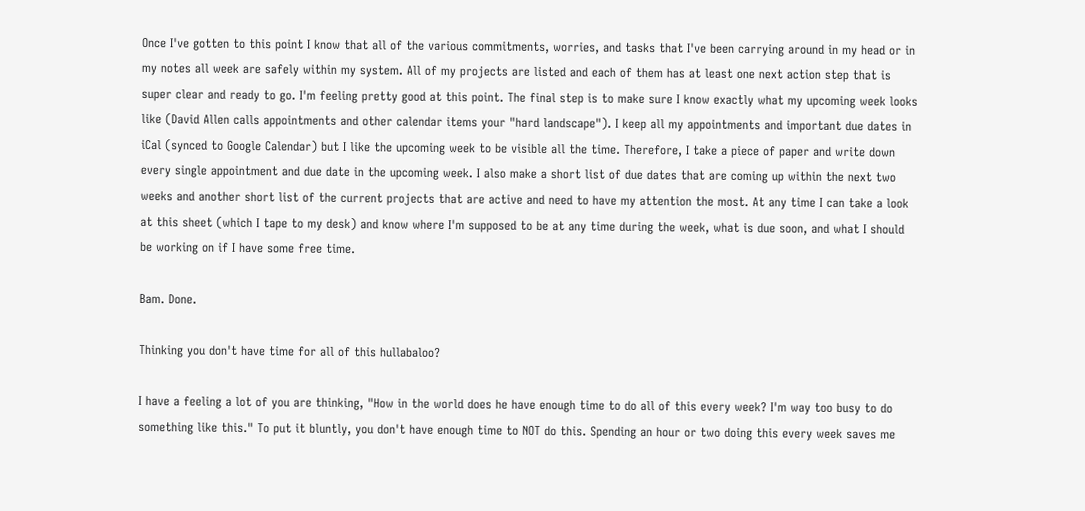Once I've gotten to this point I know that all of the various commitments, worries, and tasks that I've been carrying around in my head or in my notes all week are safely within my system. All of my projects are listed and each of them has at least one next action step that is super clear and ready to go. I'm feeling pretty good at this point. The final step is to make sure I know exactly what my upcoming week looks like (David Allen calls appointments and other calendar items your "hard landscape"). I keep all my appointments and important due dates in iCal (synced to Google Calendar) but I like the upcoming week to be visible all the time. Therefore, I take a piece of paper and write down every single appointment and due date in the upcoming week. I also make a short list of due dates that are coming up within the next two weeks and another short list of the current projects that are active and need to have my attention the most. At any time I can take a look at this sheet (which I tape to my desk) and know where I'm supposed to be at any time during the week, what is due soon, and what I should be working on if I have some free time.

Bam. Done.

Thinking you don't have time for all of this hullabaloo?

I have a feeling a lot of you are thinking, "How in the world does he have enough time to do all of this every week? I'm way too busy to do something like this." To put it bluntly, you don't have enough time to NOT do this. Spending an hour or two doing this every week saves me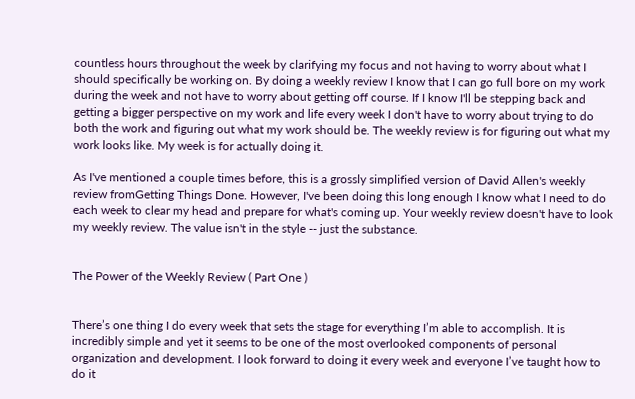countless hours throughout the week by clarifying my focus and not having to worry about what I should specifically be working on. By doing a weekly review I know that I can go full bore on my work during the week and not have to worry about getting off course. If I know I'll be stepping back and getting a bigger perspective on my work and life every week I don't have to worry about trying to do both the work and figuring out what my work should be. The weekly review is for figuring out what my work looks like. My week is for actually doing it.

As I've mentioned a couple times before, this is a grossly simplified version of David Allen's weekly review fromGetting Things Done. However, I've been doing this long enough I know what I need to do each week to clear my head and prepare for what's coming up. Your weekly review doesn't have to look my weekly review. The value isn't in the style -- just the substance.


The Power of the Weekly Review ( Part One )


There’s one thing I do every week that sets the stage for everything I’m able to accomplish. It is incredibly simple and yet it seems to be one of the most overlooked components of personal organization and development. I look forward to doing it every week and everyone I’ve taught how to do it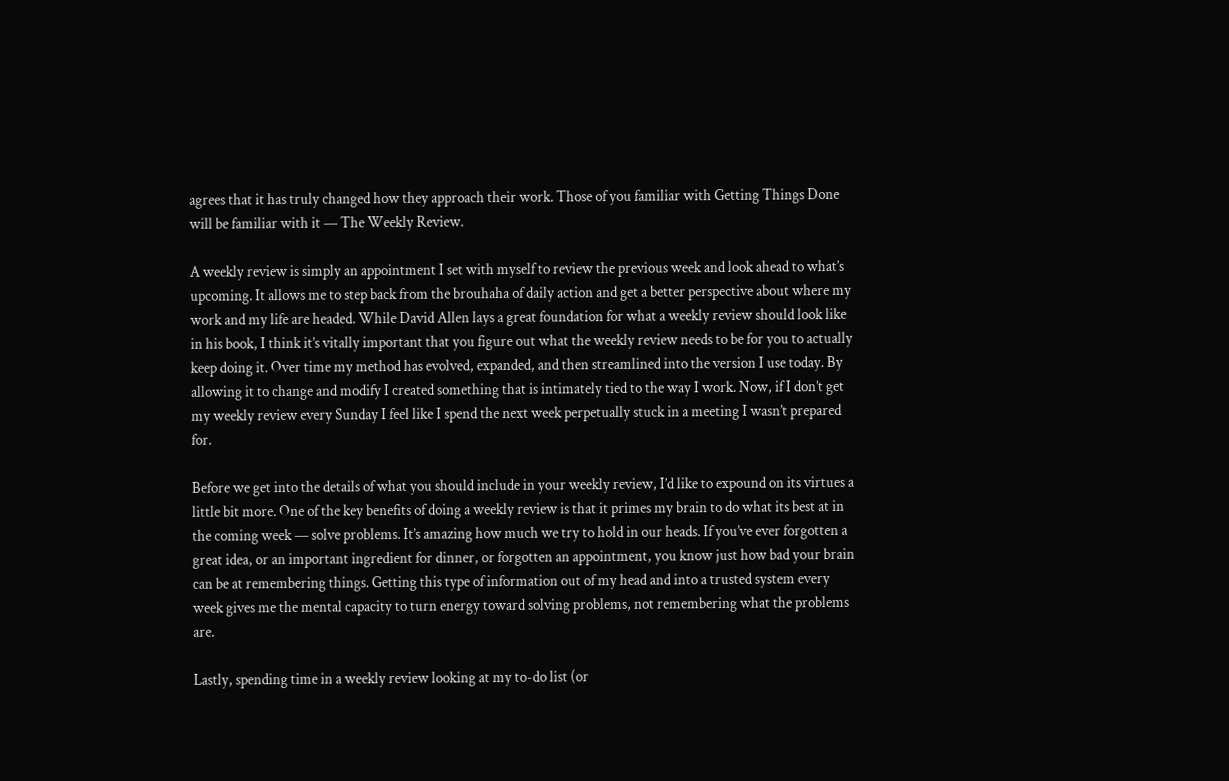agrees that it has truly changed how they approach their work. Those of you familiar with Getting Things Done will be familiar with it — The Weekly Review.

A weekly review is simply an appointment I set with myself to review the previous week and look ahead to what’s upcoming. It allows me to step back from the brouhaha of daily action and get a better perspective about where my work and my life are headed. While David Allen lays a great foundation for what a weekly review should look like in his book, I think it’s vitally important that you figure out what the weekly review needs to be for you to actually keep doing it. Over time my method has evolved, expanded, and then streamlined into the version I use today. By allowing it to change and modify I created something that is intimately tied to the way I work. Now, if I don’t get my weekly review every Sunday I feel like I spend the next week perpetually stuck in a meeting I wasn’t prepared for.

Before we get into the details of what you should include in your weekly review, I’d like to expound on its virtues a little bit more. One of the key benefits of doing a weekly review is that it primes my brain to do what its best at in the coming week — solve problems. It’s amazing how much we try to hold in our heads. If you’ve ever forgotten a great idea, or an important ingredient for dinner, or forgotten an appointment, you know just how bad your brain can be at remembering things. Getting this type of information out of my head and into a trusted system every week gives me the mental capacity to turn energy toward solving problems, not remembering what the problems are.

Lastly, spending time in a weekly review looking at my to-do list (or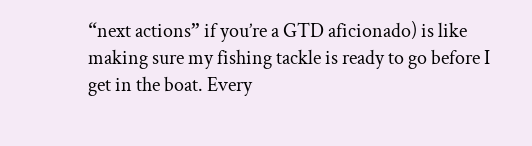“next actions” if you’re a GTD aficionado) is like making sure my fishing tackle is ready to go before I get in the boat. Every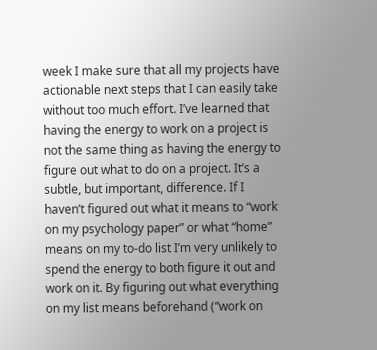week I make sure that all my projects have actionable next steps that I can easily take without too much effort. I’ve learned that having the energy to work on a project is not the same thing as having the energy to figure out what to do on a project. It’s a subtle, but important, difference. If I haven’t figured out what it means to “work on my psychology paper” or what “home” means on my to-do list I’m very unlikely to spend the energy to both figure it out and work on it. By figuring out what everything on my list means beforehand (“work on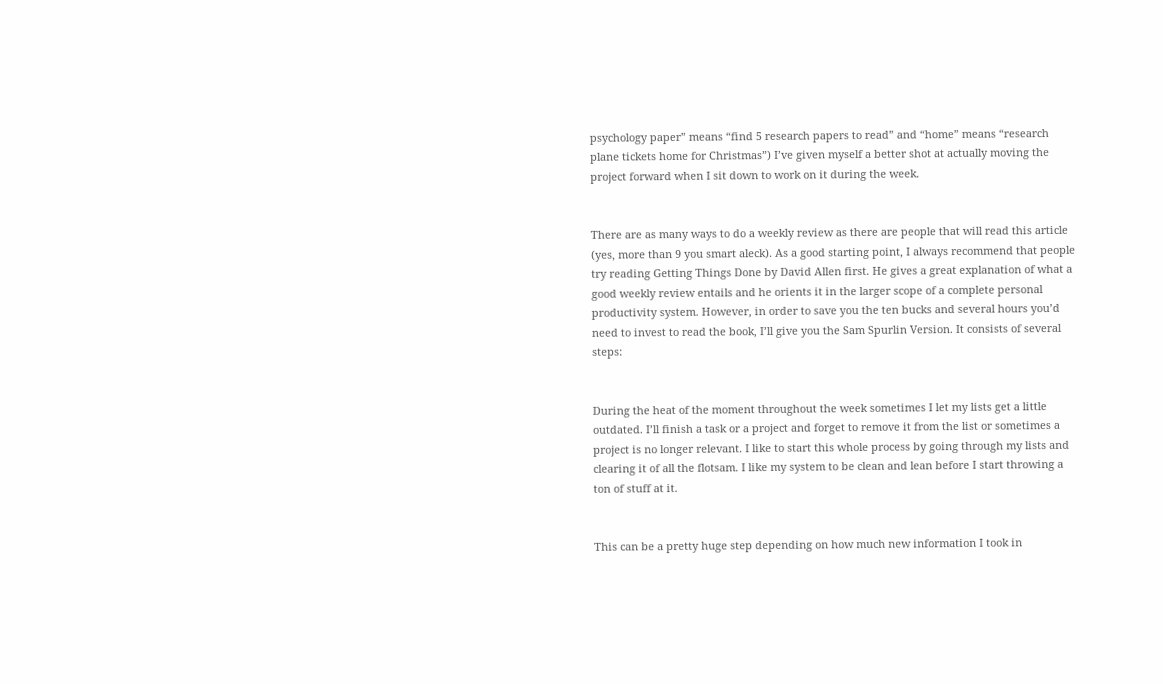psychology paper” means “find 5 research papers to read” and “home” means “research plane tickets home for Christmas”) I’ve given myself a better shot at actually moving the project forward when I sit down to work on it during the week.


There are as many ways to do a weekly review as there are people that will read this article (yes, more than 9 you smart aleck). As a good starting point, I always recommend that people try reading Getting Things Done by David Allen first. He gives a great explanation of what a good weekly review entails and he orients it in the larger scope of a complete personal productivity system. However, in order to save you the ten bucks and several hours you’d need to invest to read the book, I’ll give you the Sam Spurlin Version. It consists of several steps:


During the heat of the moment throughout the week sometimes I let my lists get a little outdated. I’ll finish a task or a project and forget to remove it from the list or sometimes a project is no longer relevant. I like to start this whole process by going through my lists and clearing it of all the flotsam. I like my system to be clean and lean before I start throwing a ton of stuff at it.


This can be a pretty huge step depending on how much new information I took in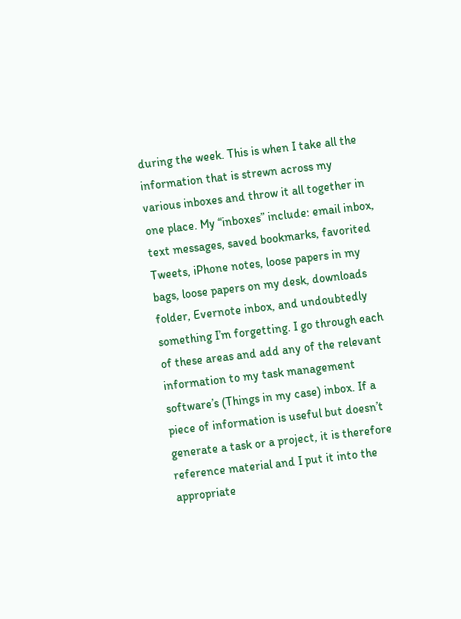during the week. This is when I take all the information that is strewn across my various inboxes and throw it all together in one place. My “inboxes” include: email inbox, text messages, saved bookmarks, favorited Tweets, iPhone notes, loose papers in my bags, loose papers on my desk, downloads folder, Evernote inbox, and undoubtedly something I’m forgetting. I go through each of these areas and add any of the relevant information to my task management software’s (Things in my case) inbox. If a piece of information is useful but doesn’t generate a task or a project, it is therefore reference material and I put it into the appropriate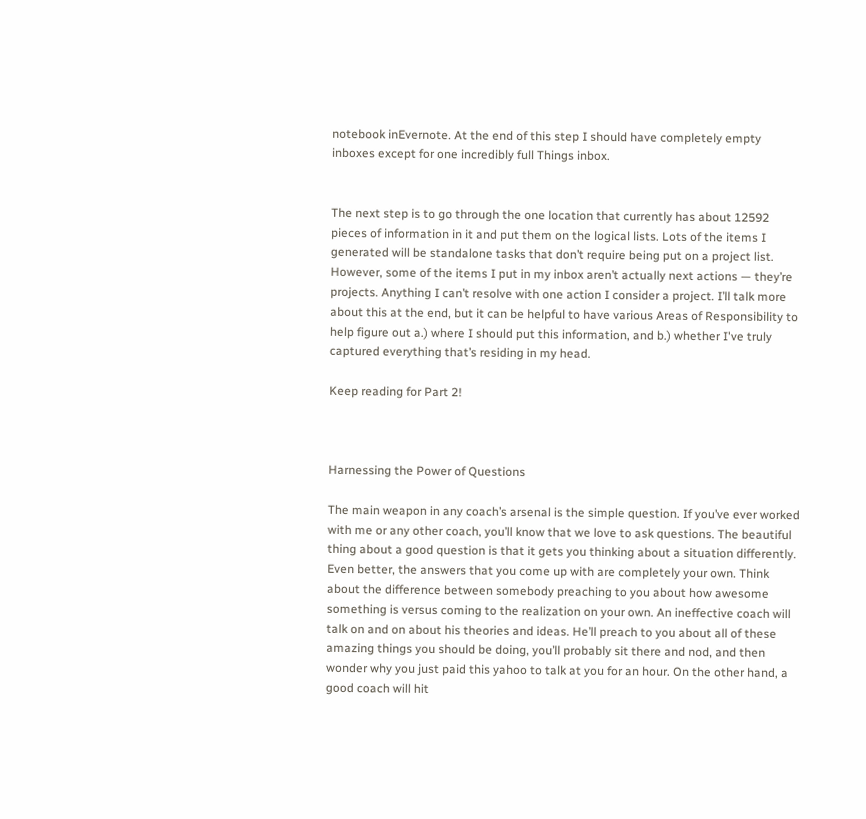notebook inEvernote. At the end of this step I should have completely empty inboxes except for one incredibly full Things inbox.


The next step is to go through the one location that currently has about 12592 pieces of information in it and put them on the logical lists. Lots of the items I generated will be standalone tasks that don’t require being put on a project list. However, some of the items I put in my inbox aren’t actually next actions — they’re projects. Anything I can’t resolve with one action I consider a project. I’ll talk more about this at the end, but it can be helpful to have various Areas of Responsibility to help figure out a.) where I should put this information, and b.) whether I've truly captured everything that’s residing in my head.

Keep reading for Part 2!



Harnessing the Power of Questions

The main weapon in any coach’s arsenal is the simple question. If you’ve ever worked with me or any other coach, you’ll know that we love to ask questions. The beautiful thing about a good question is that it gets you thinking about a situation differently. Even better, the answers that you come up with are completely your own. Think about the difference between somebody preaching to you about how awesome something is versus coming to the realization on your own. An ineffective coach will talk on and on about his theories and ideas. He’ll preach to you about all of these amazing things you should be doing, you’ll probably sit there and nod, and then wonder why you just paid this yahoo to talk at you for an hour. On the other hand, a good coach will hit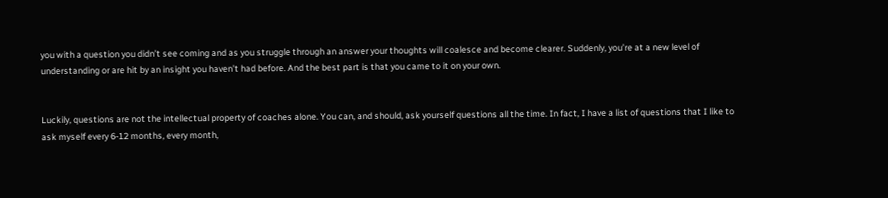you with a question you didn’t see coming and as you struggle through an answer your thoughts will coalesce and become clearer. Suddenly, you’re at a new level of understanding or are hit by an insight you haven’t had before. And the best part is that you came to it on your own.


Luckily, questions are not the intellectual property of coaches alone. You can, and should, ask yourself questions all the time. In fact, I have a list of questions that I like to ask myself every 6-12 months, every month,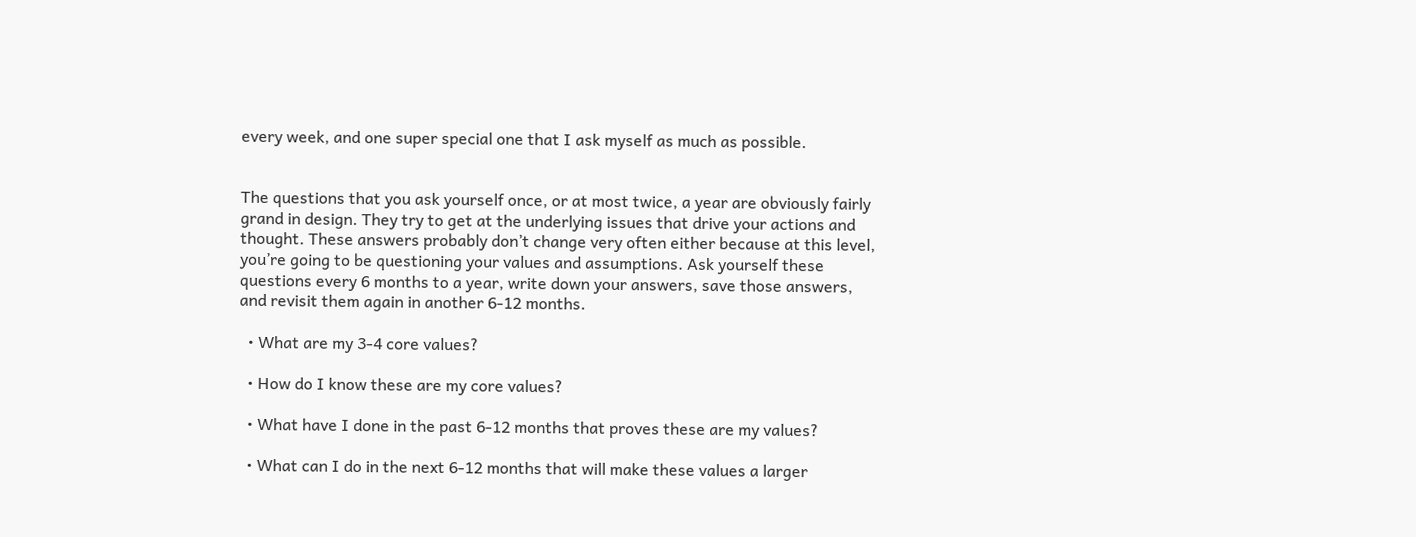every week, and one super special one that I ask myself as much as possible.


The questions that you ask yourself once, or at most twice, a year are obviously fairly grand in design. They try to get at the underlying issues that drive your actions and thought. These answers probably don’t change very often either because at this level, you’re going to be questioning your values and assumptions. Ask yourself these questions every 6 months to a year, write down your answers, save those answers, and revisit them again in another 6-12 months.

  • What are my 3-4 core values?

  • How do I know these are my core values?

  • What have I done in the past 6-12 months that proves these are my values?

  • What can I do in the next 6-12 months that will make these values a larger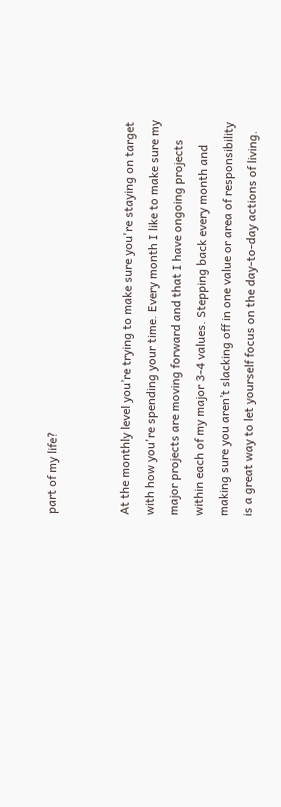part of my life?


At the monthly level you’re trying to make sure you're staying on target with how you're spending your time. Every month I like to make sure my major projects are moving forward and that I have ongoing projects within each of my major 3-4 values. Stepping back every month and making sure you aren’t slacking off in one value or area of responsibility is a great way to let yourself focus on the day-to-day actions of living.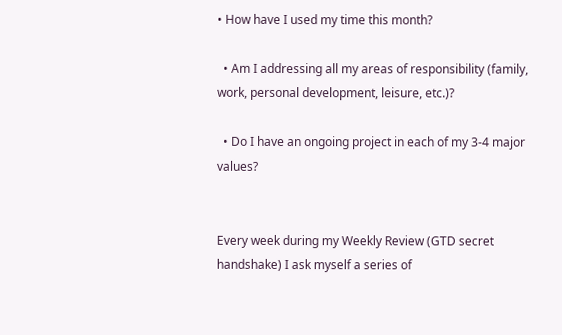• How have I used my time this month?

  • Am I addressing all my areas of responsibility (family, work, personal development, leisure, etc.)?

  • Do I have an ongoing project in each of my 3-4 major values?


Every week during my Weekly Review (GTD secret handshake) I ask myself a series of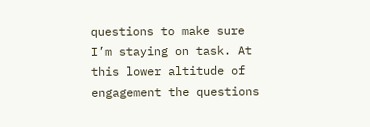questions to make sure I’m staying on task. At this lower altitude of engagement the questions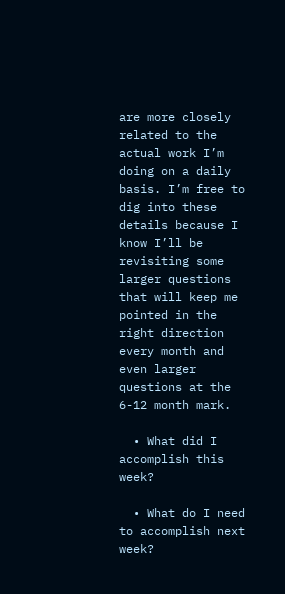are more closely related to the actual work I’m doing on a daily basis. I’m free to dig into these details because I know I’ll be revisiting some larger questions that will keep me pointed in the right direction every month and even larger questions at the 6-12 month mark.

  • What did I accomplish this week?

  • What do I need to accomplish next week?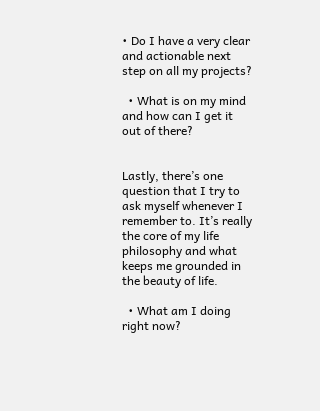• Do I have a very clear and actionable next step on all my projects?

  • What is on my mind and how can I get it out of there?


Lastly, there’s one question that I try to ask myself whenever I remember to. It’s really the core of my life philosophy and what keeps me grounded in the beauty of life.

  • What am I doing right now?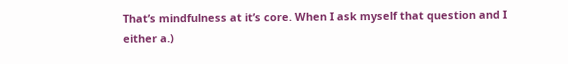That’s mindfulness at it’s core. When I ask myself that question and I either a.)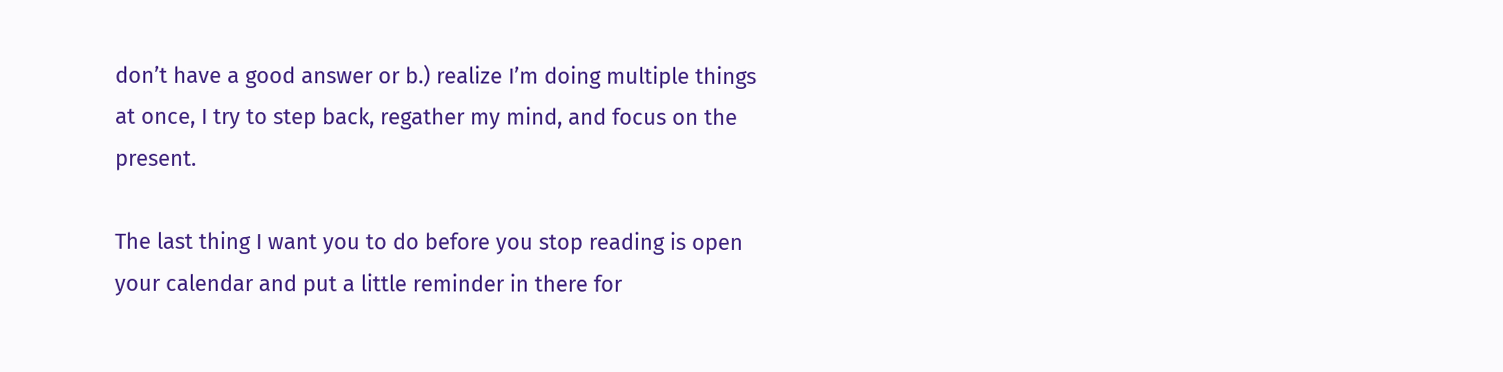don’t have a good answer or b.) realize I’m doing multiple things at once, I try to step back, regather my mind, and focus on the present.

The last thing I want you to do before you stop reading is open your calendar and put a little reminder in there for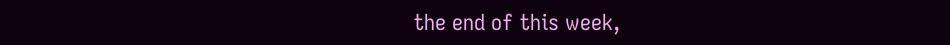the end of this week,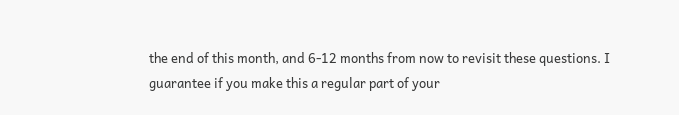the end of this month, and 6-12 months from now to revisit these questions. I guarantee if you make this a regular part of your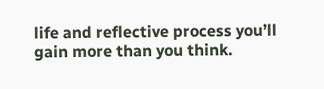life and reflective process you’ll gain more than you think.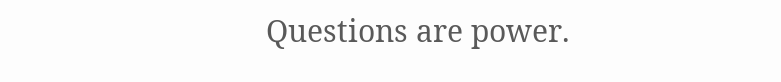Questions are power.